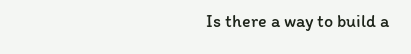Is there a way to build a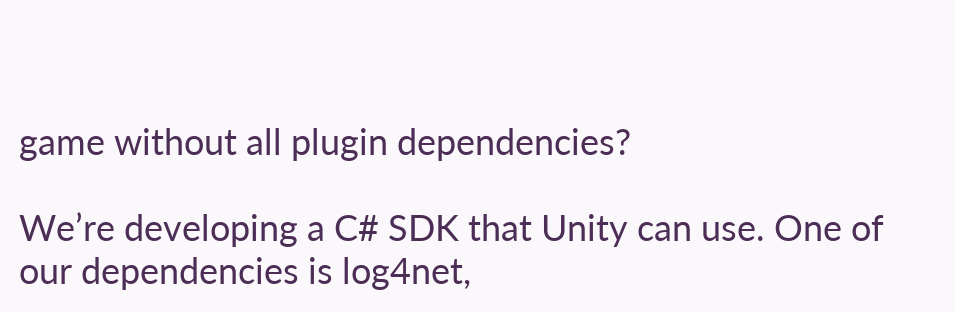game without all plugin dependencies?

We’re developing a C# SDK that Unity can use. One of our dependencies is log4net,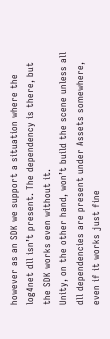however as an SDK we support a situation where the log4net dll isn’t present. The dependency is there, but the SDK works even without it.
Unity, on the other hand, won’t build the scene unless all dll dependencies are present under Assets somewhere, even if it works just fine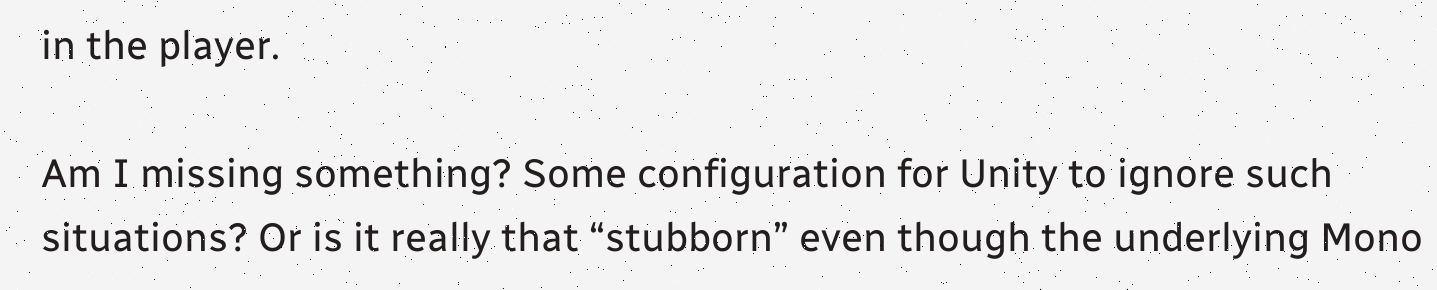in the player.

Am I missing something? Some configuration for Unity to ignore such situations? Or is it really that “stubborn” even though the underlying Mono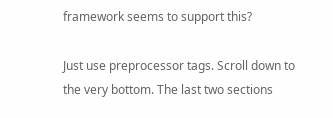framework seems to support this?

Just use preprocessor tags. Scroll down to the very bottom. The last two sections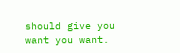should give you want you want.